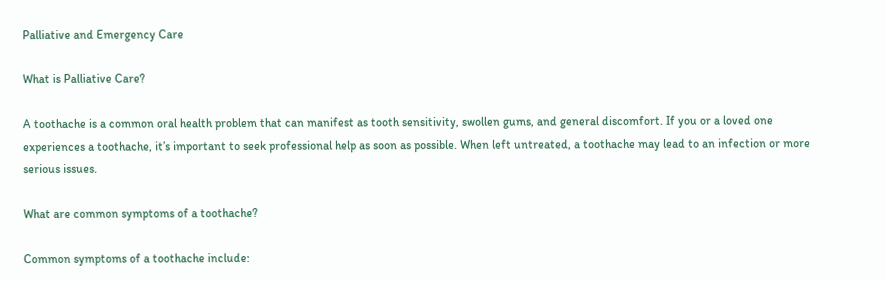Palliative and Emergency Care

What is Palliative Care?

A toothache is a common oral health problem that can manifest as tooth sensitivity, swollen gums, and general discomfort. If you or a loved one experiences a toothache, it’s important to seek professional help as soon as possible. When left untreated, a toothache may lead to an infection or more serious issues.

What are common symptoms of a toothache?

Common symptoms of a toothache include: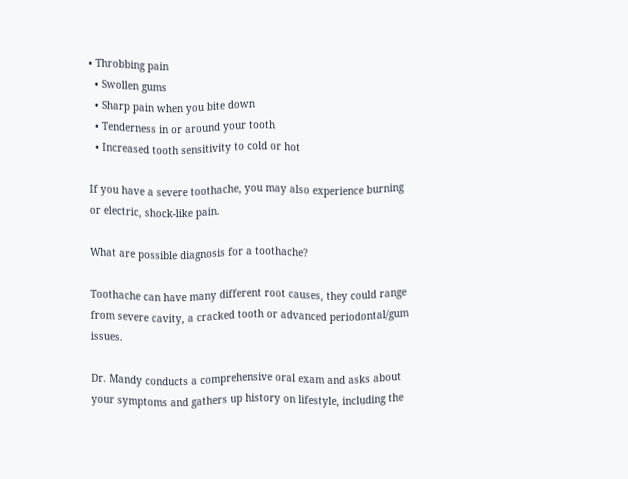• Throbbing pain
  • Swollen gums
  • Sharp pain when you bite down
  • Tenderness in or around your tooth
  • Increased tooth sensitivity to cold or hot

If you have a severe toothache, you may also experience burning or electric, shock-like pain.

What are possible diagnosis for a toothache?

Toothache can have many different root causes, they could range from severe cavity, a cracked tooth or advanced periodontal/gum issues.

Dr. Mandy conducts a comprehensive oral exam and asks about your symptoms and gathers up history on lifestyle, including the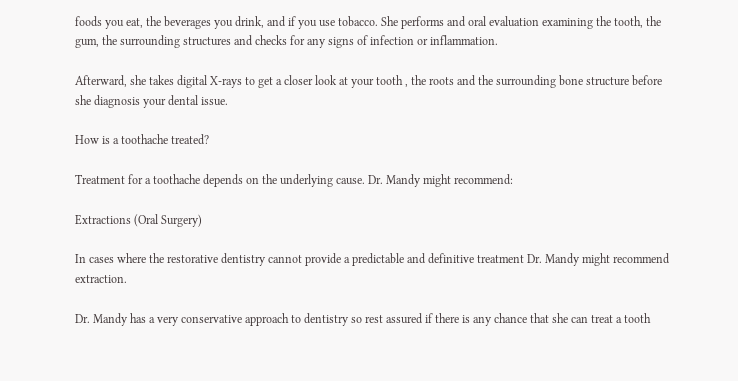foods you eat, the beverages you drink, and if you use tobacco. She performs and oral evaluation examining the tooth, the gum, the surrounding structures and checks for any signs of infection or inflammation.

Afterward, she takes digital X-rays to get a closer look at your tooth , the roots and the surrounding bone structure before she diagnosis your dental issue.

How is a toothache treated?

Treatment for a toothache depends on the underlying cause. Dr. Mandy might recommend:

Extractions (Oral Surgery)

In cases where the restorative dentistry cannot provide a predictable and definitive treatment Dr. Mandy might recommend extraction.

Dr. Mandy has a very conservative approach to dentistry so rest assured if there is any chance that she can treat a tooth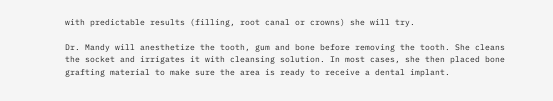with predictable results (filling, root canal or crowns) she will try.

Dr. Mandy will anesthetize the tooth, gum and bone before removing the tooth. She cleans the socket and irrigates it with cleansing solution. In most cases, she then placed bone grafting material to make sure the area is ready to receive a dental implant.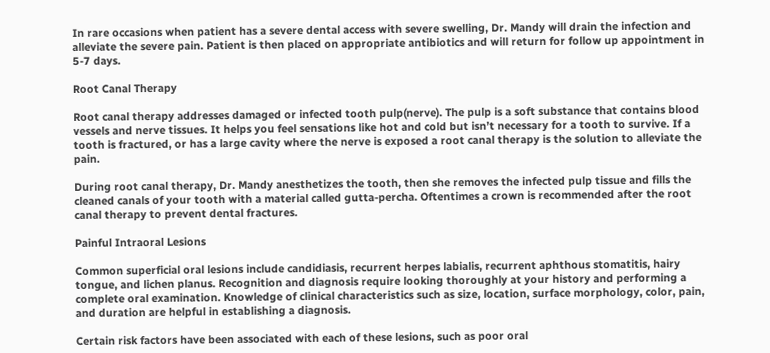In rare occasions when patient has a severe dental access with severe swelling, Dr. Mandy will drain the infection and alleviate the severe pain. Patient is then placed on appropriate antibiotics and will return for follow up appointment in 5-7 days.

Root Canal Therapy

Root canal therapy addresses damaged or infected tooth pulp(nerve). The pulp is a soft substance that contains blood vessels and nerve tissues. It helps you feel sensations like hot and cold but isn’t necessary for a tooth to survive. If a tooth is fractured, or has a large cavity where the nerve is exposed a root canal therapy is the solution to alleviate the pain.

During root canal therapy, Dr. Mandy anesthetizes the tooth, then she removes the infected pulp tissue and fills the cleaned canals of your tooth with a material called gutta-percha. Oftentimes a crown is recommended after the root canal therapy to prevent dental fractures.

Painful Intraoral Lesions

Common superficial oral lesions include candidiasis, recurrent herpes labialis, recurrent aphthous stomatitis, hairy tongue, and lichen planus. Recognition and diagnosis require looking thoroughly at your history and performing a complete oral examination. Knowledge of clinical characteristics such as size, location, surface morphology, color, pain, and duration are helpful in establishing a diagnosis.

Certain risk factors have been associated with each of these lesions, such as poor oral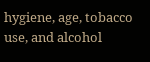hygiene, age, tobacco use, and alcohol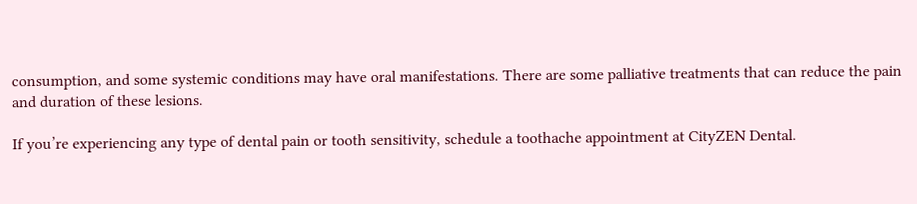consumption, and some systemic conditions may have oral manifestations. There are some palliative treatments that can reduce the pain and duration of these lesions.

If you’re experiencing any type of dental pain or tooth sensitivity, schedule a toothache appointment at CityZEN Dental.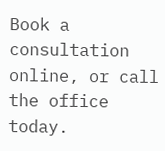Book a consultation online, or call the office today.